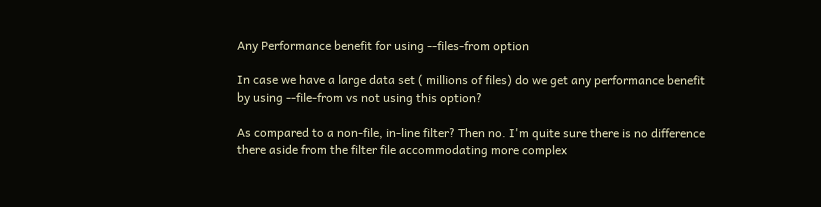Any Performance benefit for using --files-from option

In case we have a large data set ( millions of files) do we get any performance benefit by using --file-from vs not using this option?

As compared to a non-file, in-line filter? Then no. I'm quite sure there is no difference there aside from the filter file accommodating more complex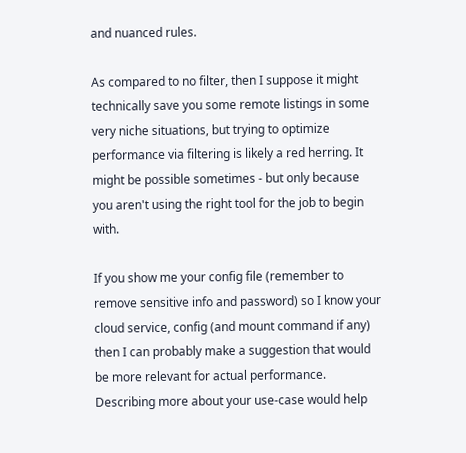and nuanced rules.

As compared to no filter, then I suppose it might technically save you some remote listings in some very niche situations, but trying to optimize performance via filtering is likely a red herring. It might be possible sometimes - but only because you aren't using the right tool for the job to begin with.

If you show me your config file (remember to remove sensitive info and password) so I know your cloud service, config (and mount command if any) then I can probably make a suggestion that would be more relevant for actual performance. Describing more about your use-case would help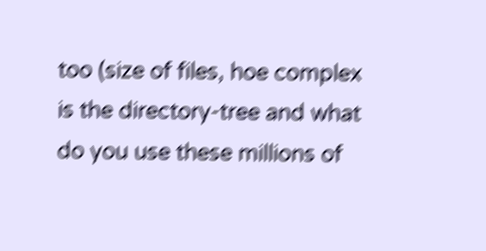too (size of files, hoe complex is the directory-tree and what do you use these millions of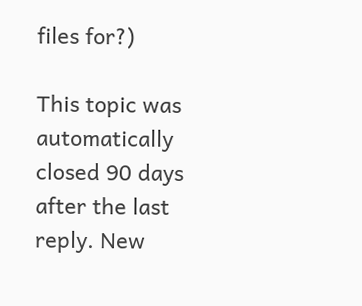files for?)

This topic was automatically closed 90 days after the last reply. New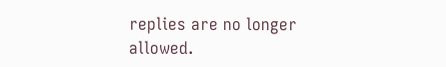replies are no longer allowed.